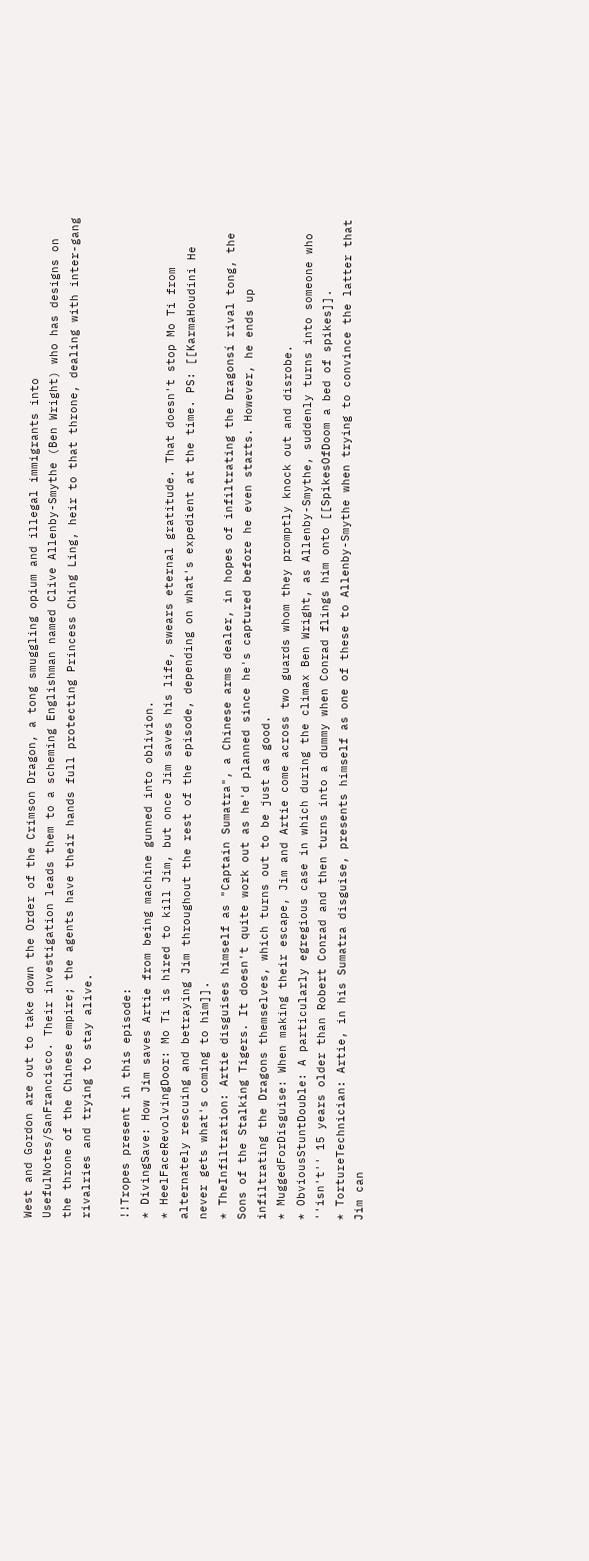West and Gordon are out to take down the Order of the Crimson Dragon, a tong smuggling opium and illegal immigrants into UsefulNotes/SanFrancisco. Their investigation leads them to a scheming Englishman named Clive Allenby-Smythe (Ben Wright) who has designs on the throne of the Chinese empire; the agents have their hands full protecting Princess Ching Ling, heir to that throne, dealing with inter-gang rivalries and trying to stay alive.

!!Tropes present in this episode:
* DivingSave: How Jim saves Artie from being machine gunned into oblivion.
* HeelFaceRevolvingDoor: Mo Ti is hired to kill Jim, but once Jim saves his life, swears eternal gratitude. That doesn't stop Mo Ti from alternately rescuing and betraying Jim throughout the rest of the episode, depending on what's expedient at the time. PS: [[KarmaHoudini He never gets what's coming to him]].
* TheInfiltration: Artie disguises himself as "Captain Sumatra", a Chinese arms dealer, in hopes of infiltrating the Dragonsí rival tong, the Sons of the Stalking Tigers. It doesn't quite work out as he'd planned since he's captured before he even starts. However, he ends up infiltrating the Dragons themselves, which turns out to be just as good.
* MuggedForDisguise: When making their escape, Jim and Artie come across two guards whom they promptly knock out and disrobe.
* ObviousStuntDouble: A particularly egregious case in which during the climax Ben Wright, as Allenby-Smythe, suddenly turns into someone who ''isn't'' 15 years older than Robert Conrad and then turns into a dummy when Conrad flings him onto [[SpikesOfDoom a bed of spikes]].
* TortureTechnician: Artie, in his Sumatra disguise, presents himself as one of these to Allenby-Smythe when trying to convince the latter that Jim can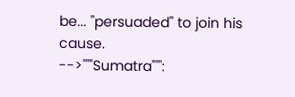be... ''persuaded'' to join his cause.
-->'''"Sumatra"''':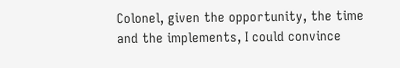Colonel, given the opportunity, the time and the implements, I could convince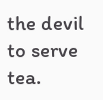the devil to serve tea.